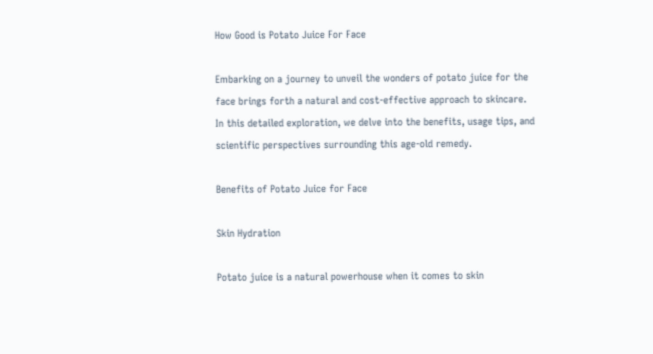How Good is Potato Juice For Face

Embarking on a journey to unveil the wonders of potato juice for the face brings forth a natural and cost-effective approach to skincare. In this detailed exploration, we delve into the benefits, usage tips, and scientific perspectives surrounding this age-old remedy.

Benefits of Potato Juice for Face

Skin Hydration

Potato juice is a natural powerhouse when it comes to skin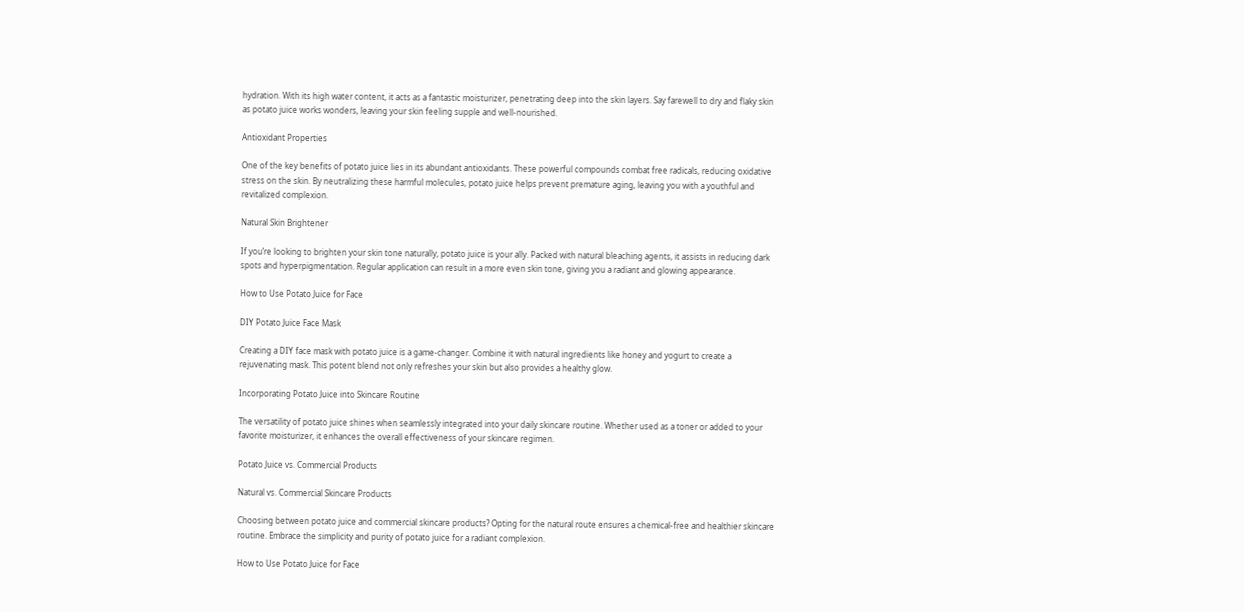hydration. With its high water content, it acts as a fantastic moisturizer, penetrating deep into the skin layers. Say farewell to dry and flaky skin as potato juice works wonders, leaving your skin feeling supple and well-nourished.

Antioxidant Properties

One of the key benefits of potato juice lies in its abundant antioxidants. These powerful compounds combat free radicals, reducing oxidative stress on the skin. By neutralizing these harmful molecules, potato juice helps prevent premature aging, leaving you with a youthful and revitalized complexion.

Natural Skin Brightener

If you’re looking to brighten your skin tone naturally, potato juice is your ally. Packed with natural bleaching agents, it assists in reducing dark spots and hyperpigmentation. Regular application can result in a more even skin tone, giving you a radiant and glowing appearance.

How to Use Potato Juice for Face

DIY Potato Juice Face Mask

Creating a DIY face mask with potato juice is a game-changer. Combine it with natural ingredients like honey and yogurt to create a rejuvenating mask. This potent blend not only refreshes your skin but also provides a healthy glow.

Incorporating Potato Juice into Skincare Routine

The versatility of potato juice shines when seamlessly integrated into your daily skincare routine. Whether used as a toner or added to your favorite moisturizer, it enhances the overall effectiveness of your skincare regimen.

Potato Juice vs. Commercial Products

Natural vs. Commercial Skincare Products

Choosing between potato juice and commercial skincare products? Opting for the natural route ensures a chemical-free and healthier skincare routine. Embrace the simplicity and purity of potato juice for a radiant complexion.

How to Use Potato Juice for Face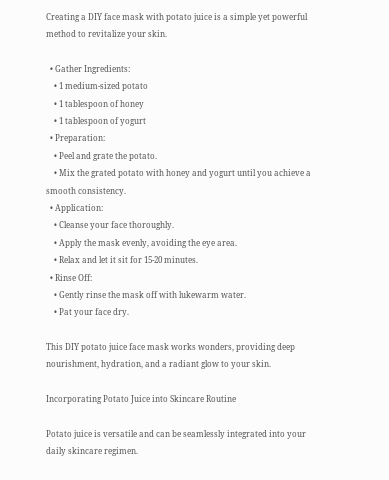Creating a DIY face mask with potato juice is a simple yet powerful method to revitalize your skin.

  • Gather Ingredients:
    • 1 medium-sized potato
    • 1 tablespoon of honey
    • 1 tablespoon of yogurt
  • Preparation:
    • Peel and grate the potato.
    • Mix the grated potato with honey and yogurt until you achieve a smooth consistency.
  • Application:
    • Cleanse your face thoroughly.
    • Apply the mask evenly, avoiding the eye area.
    • Relax and let it sit for 15-20 minutes.
  • Rinse Off:
    • Gently rinse the mask off with lukewarm water.
    • Pat your face dry.

This DIY potato juice face mask works wonders, providing deep nourishment, hydration, and a radiant glow to your skin.

Incorporating Potato Juice into Skincare Routine

Potato juice is versatile and can be seamlessly integrated into your daily skincare regimen.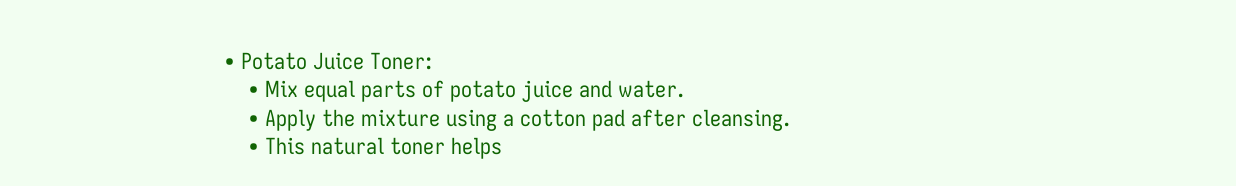• Potato Juice Toner:
    • Mix equal parts of potato juice and water.
    • Apply the mixture using a cotton pad after cleansing.
    • This natural toner helps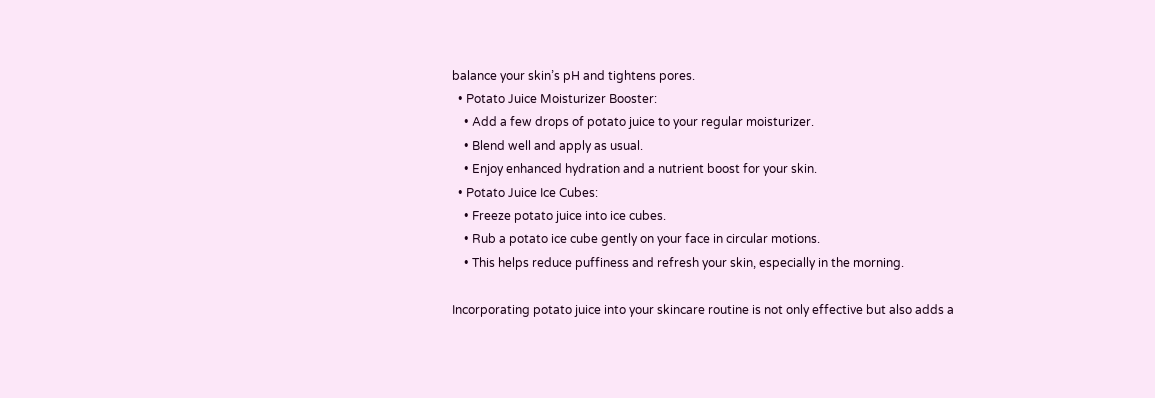balance your skin’s pH and tightens pores.
  • Potato Juice Moisturizer Booster:
    • Add a few drops of potato juice to your regular moisturizer.
    • Blend well and apply as usual.
    • Enjoy enhanced hydration and a nutrient boost for your skin.
  • Potato Juice Ice Cubes:
    • Freeze potato juice into ice cubes.
    • Rub a potato ice cube gently on your face in circular motions.
    • This helps reduce puffiness and refresh your skin, especially in the morning.

Incorporating potato juice into your skincare routine is not only effective but also adds a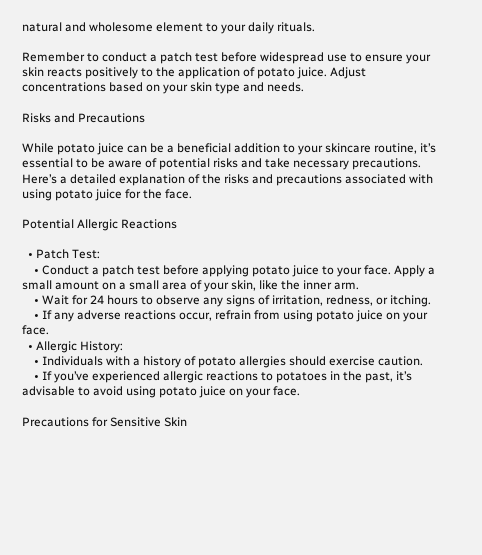natural and wholesome element to your daily rituals.

Remember to conduct a patch test before widespread use to ensure your skin reacts positively to the application of potato juice. Adjust concentrations based on your skin type and needs.

Risks and Precautions

While potato juice can be a beneficial addition to your skincare routine, it’s essential to be aware of potential risks and take necessary precautions. Here’s a detailed explanation of the risks and precautions associated with using potato juice for the face.

Potential Allergic Reactions

  • Patch Test:
    • Conduct a patch test before applying potato juice to your face. Apply a small amount on a small area of your skin, like the inner arm.
    • Wait for 24 hours to observe any signs of irritation, redness, or itching.
    • If any adverse reactions occur, refrain from using potato juice on your face.
  • Allergic History:
    • Individuals with a history of potato allergies should exercise caution.
    • If you’ve experienced allergic reactions to potatoes in the past, it’s advisable to avoid using potato juice on your face.

Precautions for Sensitive Skin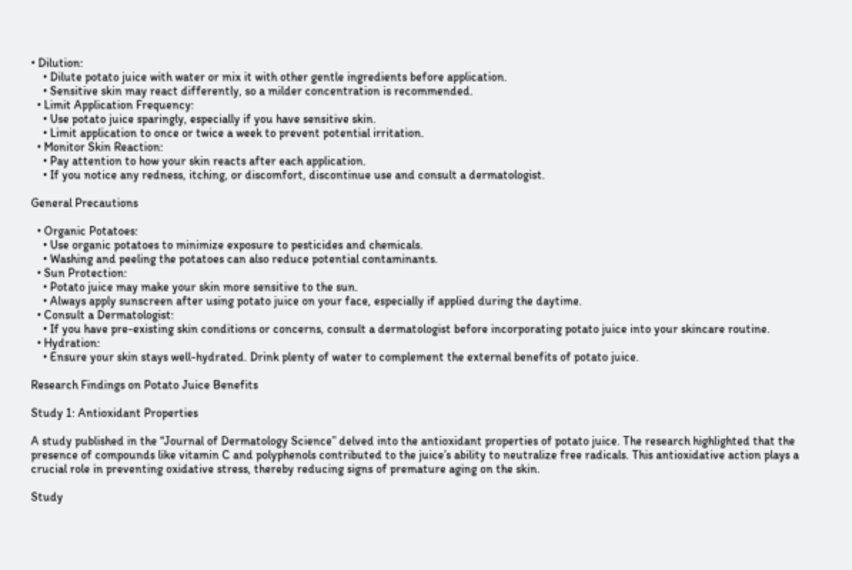• Dilution:
    • Dilute potato juice with water or mix it with other gentle ingredients before application.
    • Sensitive skin may react differently, so a milder concentration is recommended.
  • Limit Application Frequency:
    • Use potato juice sparingly, especially if you have sensitive skin.
    • Limit application to once or twice a week to prevent potential irritation.
  • Monitor Skin Reaction:
    • Pay attention to how your skin reacts after each application.
    • If you notice any redness, itching, or discomfort, discontinue use and consult a dermatologist.

General Precautions

  • Organic Potatoes:
    • Use organic potatoes to minimize exposure to pesticides and chemicals.
    • Washing and peeling the potatoes can also reduce potential contaminants.
  • Sun Protection:
    • Potato juice may make your skin more sensitive to the sun.
    • Always apply sunscreen after using potato juice on your face, especially if applied during the daytime.
  • Consult a Dermatologist:
    • If you have pre-existing skin conditions or concerns, consult a dermatologist before incorporating potato juice into your skincare routine.
  • Hydration:
    • Ensure your skin stays well-hydrated. Drink plenty of water to complement the external benefits of potato juice.

Research Findings on Potato Juice Benefits

Study 1: Antioxidant Properties

A study published in the “Journal of Dermatology Science” delved into the antioxidant properties of potato juice. The research highlighted that the presence of compounds like vitamin C and polyphenols contributed to the juice’s ability to neutralize free radicals. This antioxidative action plays a crucial role in preventing oxidative stress, thereby reducing signs of premature aging on the skin.

Study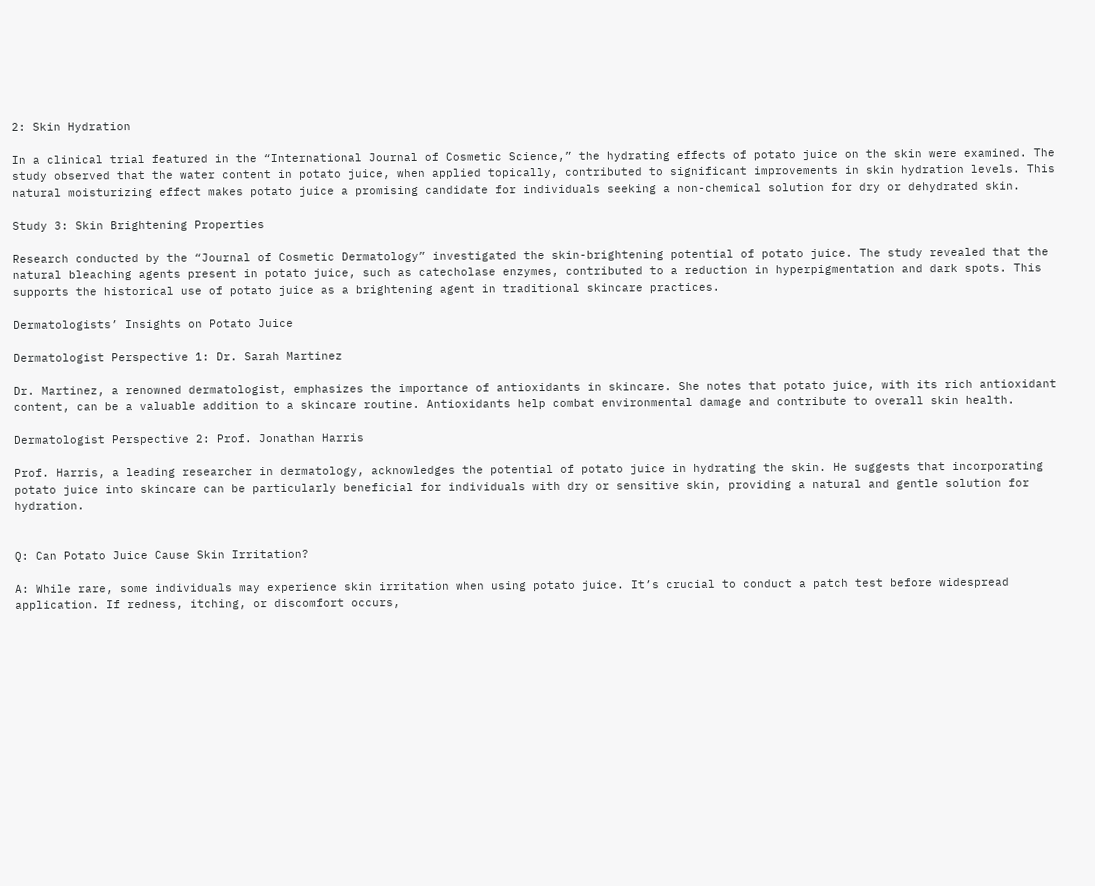2: Skin Hydration

In a clinical trial featured in the “International Journal of Cosmetic Science,” the hydrating effects of potato juice on the skin were examined. The study observed that the water content in potato juice, when applied topically, contributed to significant improvements in skin hydration levels. This natural moisturizing effect makes potato juice a promising candidate for individuals seeking a non-chemical solution for dry or dehydrated skin.

Study 3: Skin Brightening Properties

Research conducted by the “Journal of Cosmetic Dermatology” investigated the skin-brightening potential of potato juice. The study revealed that the natural bleaching agents present in potato juice, such as catecholase enzymes, contributed to a reduction in hyperpigmentation and dark spots. This supports the historical use of potato juice as a brightening agent in traditional skincare practices.

Dermatologists’ Insights on Potato Juice

Dermatologist Perspective 1: Dr. Sarah Martinez

Dr. Martinez, a renowned dermatologist, emphasizes the importance of antioxidants in skincare. She notes that potato juice, with its rich antioxidant content, can be a valuable addition to a skincare routine. Antioxidants help combat environmental damage and contribute to overall skin health.

Dermatologist Perspective 2: Prof. Jonathan Harris

Prof. Harris, a leading researcher in dermatology, acknowledges the potential of potato juice in hydrating the skin. He suggests that incorporating potato juice into skincare can be particularly beneficial for individuals with dry or sensitive skin, providing a natural and gentle solution for hydration.


Q: Can Potato Juice Cause Skin Irritation?

A: While rare, some individuals may experience skin irritation when using potato juice. It’s crucial to conduct a patch test before widespread application. If redness, itching, or discomfort occurs,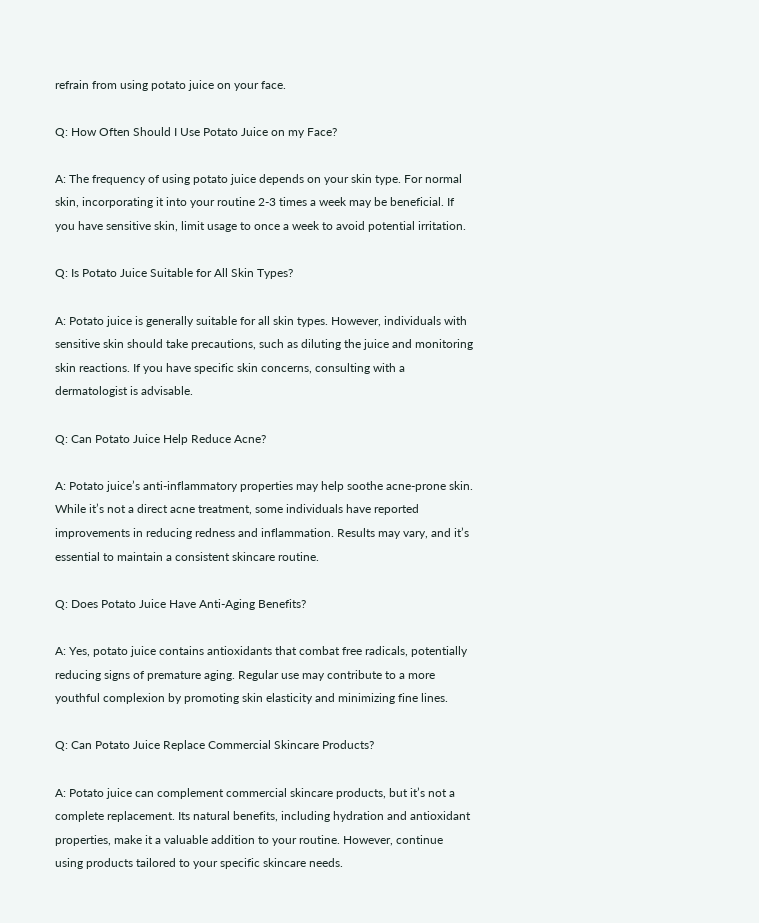refrain from using potato juice on your face.

Q: How Often Should I Use Potato Juice on my Face?

A: The frequency of using potato juice depends on your skin type. For normal skin, incorporating it into your routine 2-3 times a week may be beneficial. If you have sensitive skin, limit usage to once a week to avoid potential irritation.

Q: Is Potato Juice Suitable for All Skin Types?

A: Potato juice is generally suitable for all skin types. However, individuals with sensitive skin should take precautions, such as diluting the juice and monitoring skin reactions. If you have specific skin concerns, consulting with a dermatologist is advisable.

Q: Can Potato Juice Help Reduce Acne?

A: Potato juice’s anti-inflammatory properties may help soothe acne-prone skin. While it’s not a direct acne treatment, some individuals have reported improvements in reducing redness and inflammation. Results may vary, and it’s essential to maintain a consistent skincare routine.

Q: Does Potato Juice Have Anti-Aging Benefits?

A: Yes, potato juice contains antioxidants that combat free radicals, potentially reducing signs of premature aging. Regular use may contribute to a more youthful complexion by promoting skin elasticity and minimizing fine lines.

Q: Can Potato Juice Replace Commercial Skincare Products?

A: Potato juice can complement commercial skincare products, but it’s not a complete replacement. Its natural benefits, including hydration and antioxidant properties, make it a valuable addition to your routine. However, continue using products tailored to your specific skincare needs.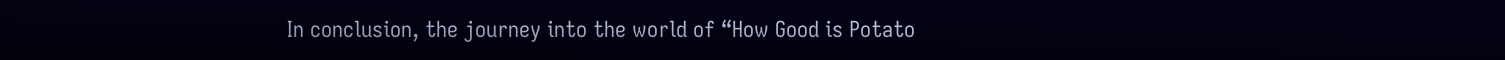In conclusion, the journey into the world of “How Good is Potato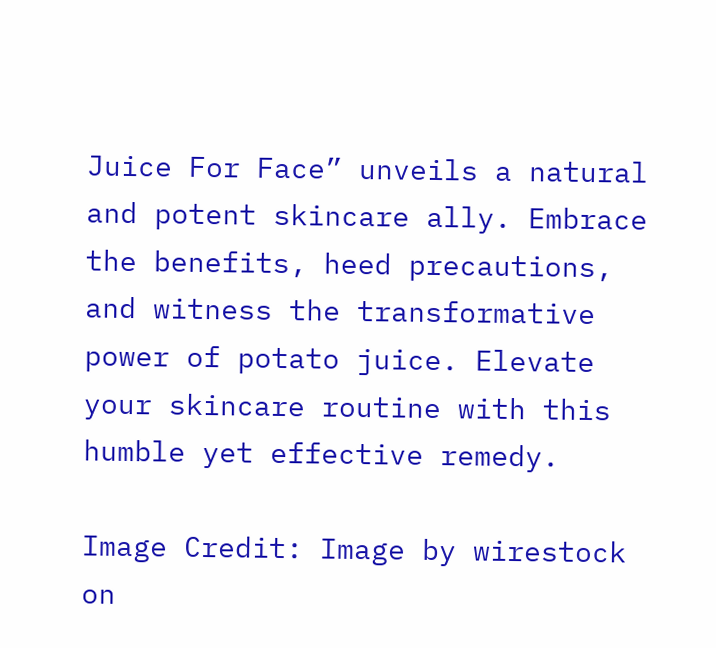Juice For Face” unveils a natural and potent skincare ally. Embrace the benefits, heed precautions, and witness the transformative power of potato juice. Elevate your skincare routine with this humble yet effective remedy.

Image Credit: Image by wirestock on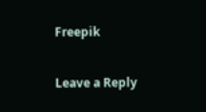Freepik

Leave a Reply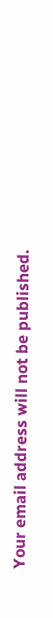Your email address will not be published.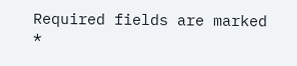Required fields are marked *